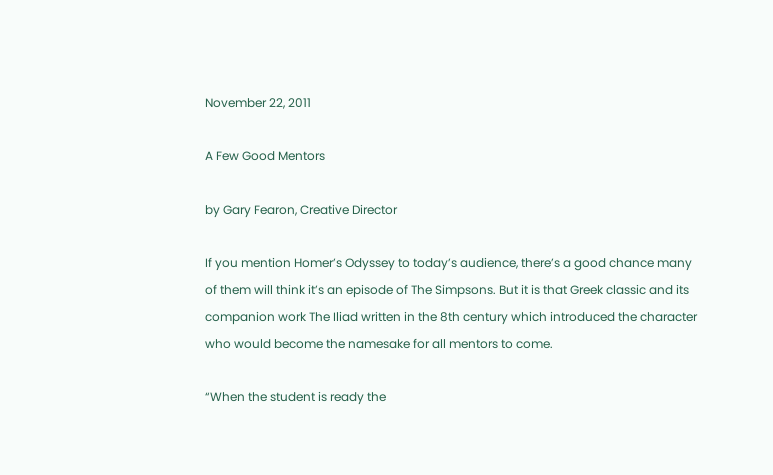November 22, 2011

A Few Good Mentors

by Gary Fearon, Creative Director

If you mention Homer’s Odyssey to today’s audience, there’s a good chance many of them will think it’s an episode of The Simpsons. But it is that Greek classic and its companion work The Iliad written in the 8th century which introduced the character who would become the namesake for all mentors to come.

“When the student is ready the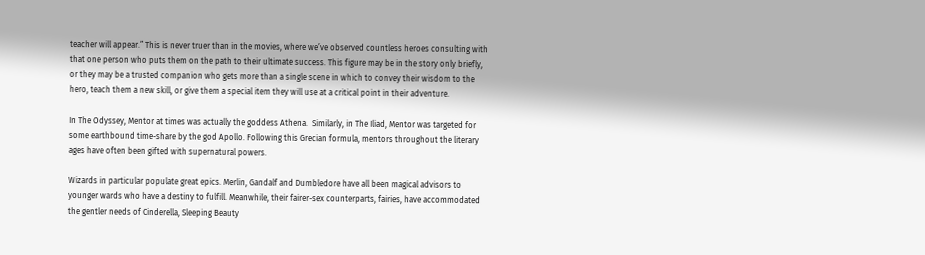teacher will appear.” This is never truer than in the movies, where we’ve observed countless heroes consulting with that one person who puts them on the path to their ultimate success. This figure may be in the story only briefly, or they may be a trusted companion who gets more than a single scene in which to convey their wisdom to the hero, teach them a new skill, or give them a special item they will use at a critical point in their adventure.

In The Odyssey, Mentor at times was actually the goddess Athena.  Similarly, in The Iliad, Mentor was targeted for some earthbound time-share by the god Apollo. Following this Grecian formula, mentors throughout the literary ages have often been gifted with supernatural powers.

Wizards in particular populate great epics. Merlin, Gandalf and Dumbledore have all been magical advisors to younger wards who have a destiny to fulfill. Meanwhile, their fairer-sex counterparts, fairies, have accommodated the gentler needs of Cinderella, Sleeping Beauty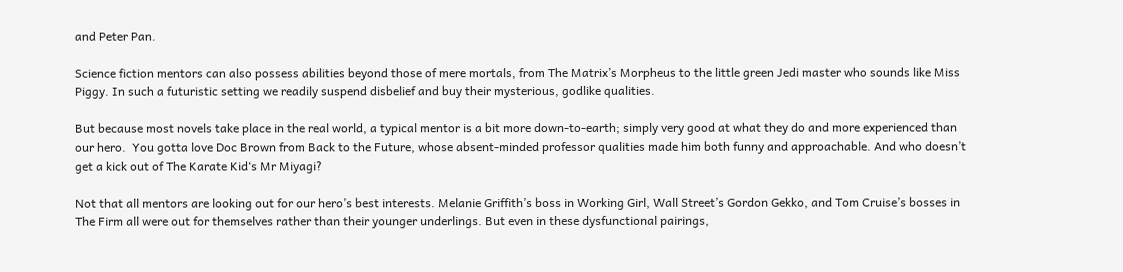and Peter Pan.

Science fiction mentors can also possess abilities beyond those of mere mortals, from The Matrix’s Morpheus to the little green Jedi master who sounds like Miss Piggy. In such a futuristic setting we readily suspend disbelief and buy their mysterious, godlike qualities.

But because most novels take place in the real world, a typical mentor is a bit more down-to-earth; simply very good at what they do and more experienced than our hero.  You gotta love Doc Brown from Back to the Future, whose absent-minded professor qualities made him both funny and approachable. And who doesn’t get a kick out of The Karate Kid‘s Mr Miyagi?

Not that all mentors are looking out for our hero’s best interests. Melanie Griffith’s boss in Working Girl, Wall Street’s Gordon Gekko, and Tom Cruise’s bosses in The Firm all were out for themselves rather than their younger underlings. But even in these dysfunctional pairings,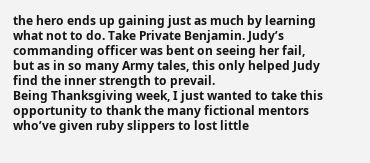the hero ends up gaining just as much by learning what not to do. Take Private Benjamin. Judy’s commanding officer was bent on seeing her fail, but as in so many Army tales, this only helped Judy find the inner strength to prevail.
Being Thanksgiving week, I just wanted to take this opportunity to thank the many fictional mentors who’ve given ruby slippers to lost little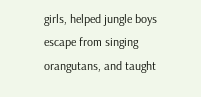girls, helped jungle boys escape from singing orangutans, and taught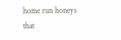home run honeys that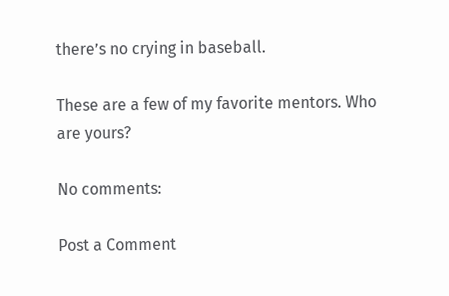there’s no crying in baseball.

These are a few of my favorite mentors. Who are yours?

No comments:

Post a Comment